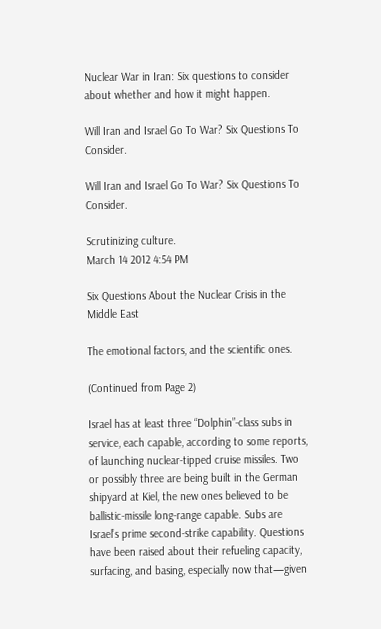Nuclear War in Iran: Six questions to consider about whether and how it might happen.

Will Iran and Israel Go To War? Six Questions To Consider.

Will Iran and Israel Go To War? Six Questions To Consider.

Scrutinizing culture.
March 14 2012 4:54 PM

Six Questions About the Nuclear Crisis in the Middle East

The emotional factors, and the scientific ones.

(Continued from Page 2)

Israel has at least three “Dolphin”-class subs in service, each capable, according to some reports, of launching nuclear-tipped cruise missiles. Two or possibly three are being built in the German shipyard at Kiel, the new ones believed to be ballistic-missile long-range capable. Subs are Israel’s prime second-strike capability. Questions have been raised about their refueling capacity, surfacing, and basing, especially now that—given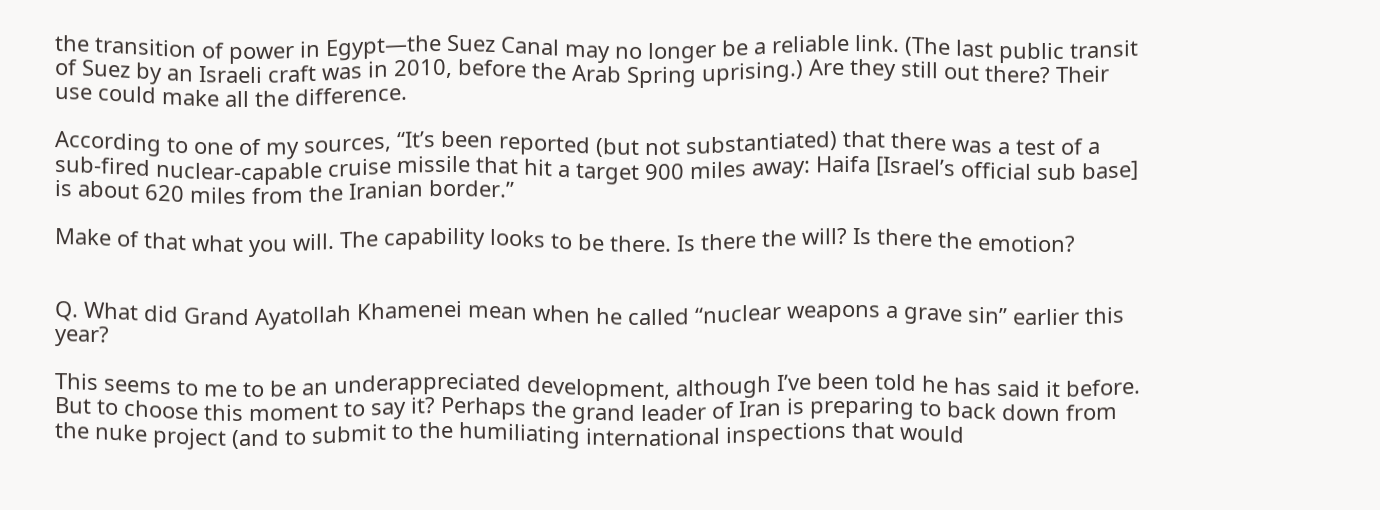the transition of power in Egypt—the Suez Canal may no longer be a reliable link. (The last public transit of Suez by an Israeli craft was in 2010, before the Arab Spring uprising.) Are they still out there? Their use could make all the difference.

According to one of my sources, “It’s been reported (but not substantiated) that there was a test of a sub-fired nuclear-capable cruise missile that hit a target 900 miles away: Haifa [Israel’s official sub base] is about 620 miles from the Iranian border.”

Make of that what you will. The capability looks to be there. Is there the will? Is there the emotion?


Q. What did Grand Ayatollah Khamenei mean when he called “nuclear weapons a grave sin” earlier this year?

This seems to me to be an underappreciated development, although I’ve been told he has said it before. But to choose this moment to say it? Perhaps the grand leader of Iran is preparing to back down from the nuke project (and to submit to the humiliating international inspections that would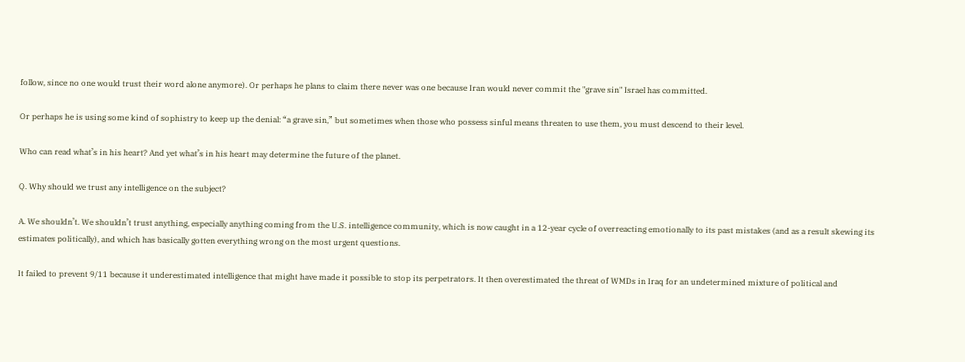follow, since no one would trust their word alone anymore). Or perhaps he plans to claim there never was one because Iran would never commit the "grave sin" Israel has committed.

Or perhaps he is using some kind of sophistry to keep up the denial: “a grave sin,” but sometimes when those who possess sinful means threaten to use them, you must descend to their level.

Who can read what’s in his heart? And yet what’s in his heart may determine the future of the planet.

Q. Why should we trust any intelligence on the subject?

A. We shouldn’t. We shouldn’t trust anything, especially anything coming from the U.S. intelligence community, which is now caught in a 12-year cycle of overreacting emotionally to its past mistakes (and as a result skewing its estimates politically), and which has basically gotten everything wrong on the most urgent questions.

It failed to prevent 9/11 because it underestimated intelligence that might have made it possible to stop its perpetrators. It then overestimated the threat of WMDs in Iraq for an undetermined mixture of political and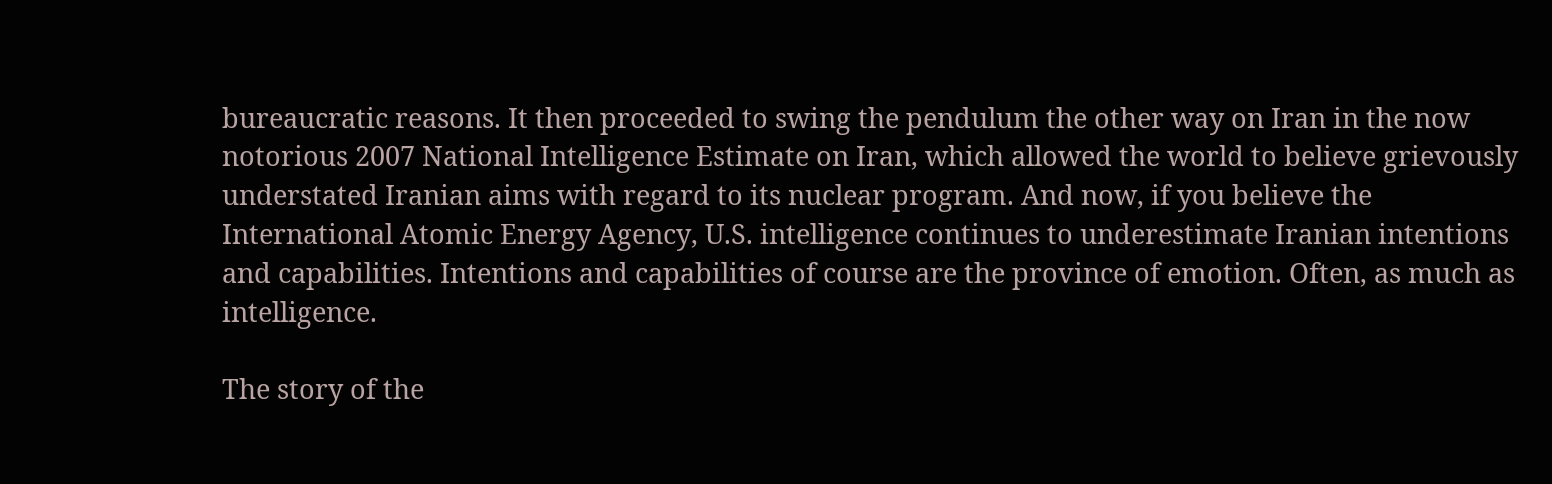bureaucratic reasons. It then proceeded to swing the pendulum the other way on Iran in the now notorious 2007 National Intelligence Estimate on Iran, which allowed the world to believe grievously understated Iranian aims with regard to its nuclear program. And now, if you believe the International Atomic Energy Agency, U.S. intelligence continues to underestimate Iranian intentions and capabilities. Intentions and capabilities of course are the province of emotion. Often, as much as intelligence.

The story of the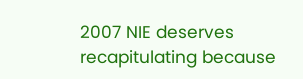2007 NIE deserves recapitulating because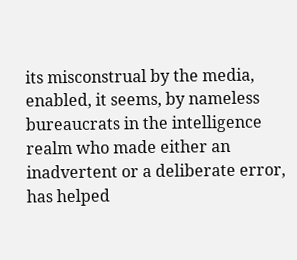its misconstrual by the media, enabled, it seems, by nameless bureaucrats in the intelligence realm who made either an inadvertent or a deliberate error, has helped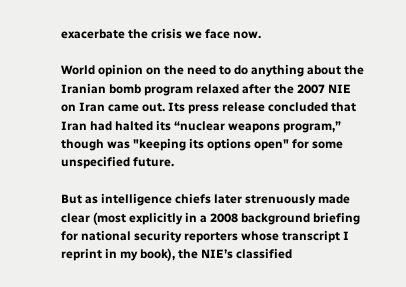exacerbate the crisis we face now.

World opinion on the need to do anything about the Iranian bomb program relaxed after the 2007 NIE on Iran came out. Its press release concluded that Iran had halted its “nuclear weapons program,” though was "keeping its options open" for some unspecified future.

But as intelligence chiefs later strenuously made clear (most explicitly in a 2008 background briefing for national security reporters whose transcript I reprint in my book), the NIE’s classified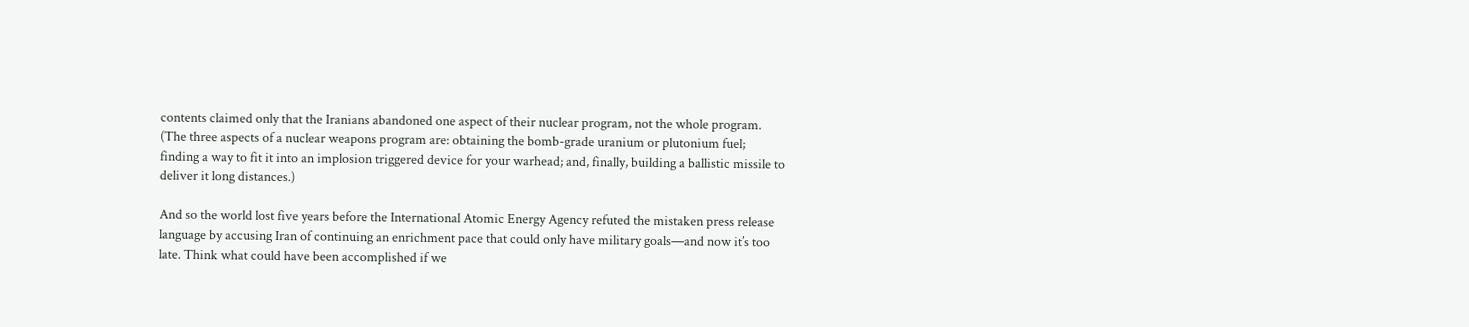contents claimed only that the Iranians abandoned one aspect of their nuclear program, not the whole program. (The three aspects of a nuclear weapons program are: obtaining the bomb-grade uranium or plutonium fuel; finding a way to fit it into an implosion triggered device for your warhead; and, finally, building a ballistic missile to deliver it long distances.)

And so the world lost five years before the International Atomic Energy Agency refuted the mistaken press release language by accusing Iran of continuing an enrichment pace that could only have military goals—and now it’s too late. Think what could have been accomplished if we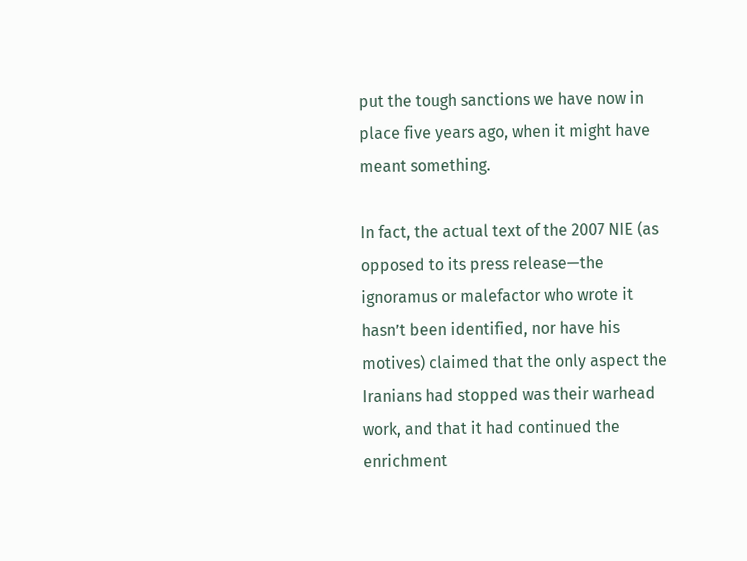put the tough sanctions we have now in place five years ago, when it might have meant something.

In fact, the actual text of the 2007 NIE (as opposed to its press release—the ignoramus or malefactor who wrote it hasn’t been identified, nor have his motives) claimed that the only aspect the Iranians had stopped was their warhead work, and that it had continued the enrichment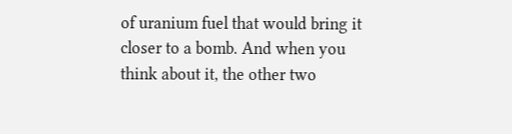of uranium fuel that would bring it closer to a bomb. And when you think about it, the other two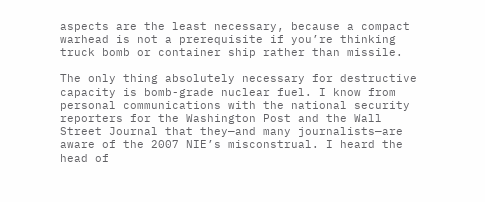aspects are the least necessary, because a compact warhead is not a prerequisite if you’re thinking truck bomb or container ship rather than missile.

The only thing absolutely necessary for destructive capacity is bomb-grade nuclear fuel. I know from personal communications with the national security reporters for the Washington Post and the Wall Street Journal that they—and many journalists—are aware of the 2007 NIE’s misconstrual. I heard the head of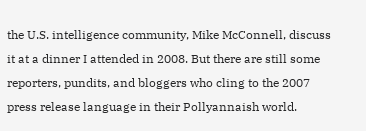the U.S. intelligence community, Mike McConnell, discuss it at a dinner I attended in 2008. But there are still some reporters, pundits, and bloggers who cling to the 2007 press release language in their Pollyannaish world.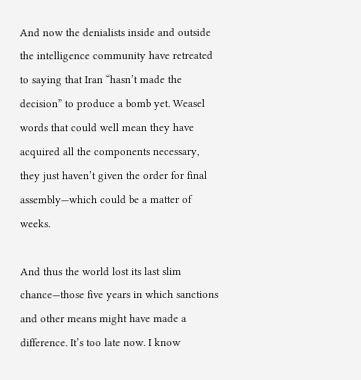And now the denialists inside and outside the intelligence community have retreated to saying that Iran “hasn’t made the decision” to produce a bomb yet. Weasel words that could well mean they have acquired all the components necessary, they just haven’t given the order for final assembly—which could be a matter of weeks.

And thus the world lost its last slim chance—those five years in which sanctions and other means might have made a difference. It’s too late now. I know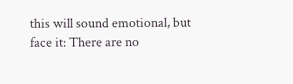this will sound emotional, but face it: There are no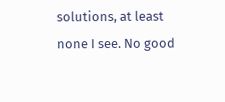solutions, at least none I see. No good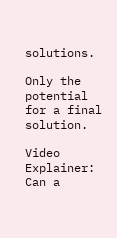solutions.

Only the potential for a final solution.

Video Explainer: Can a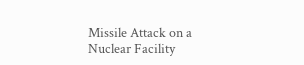Missile Attack on a Nuclear Facility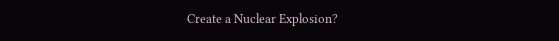Create a Nuclear Explosion?